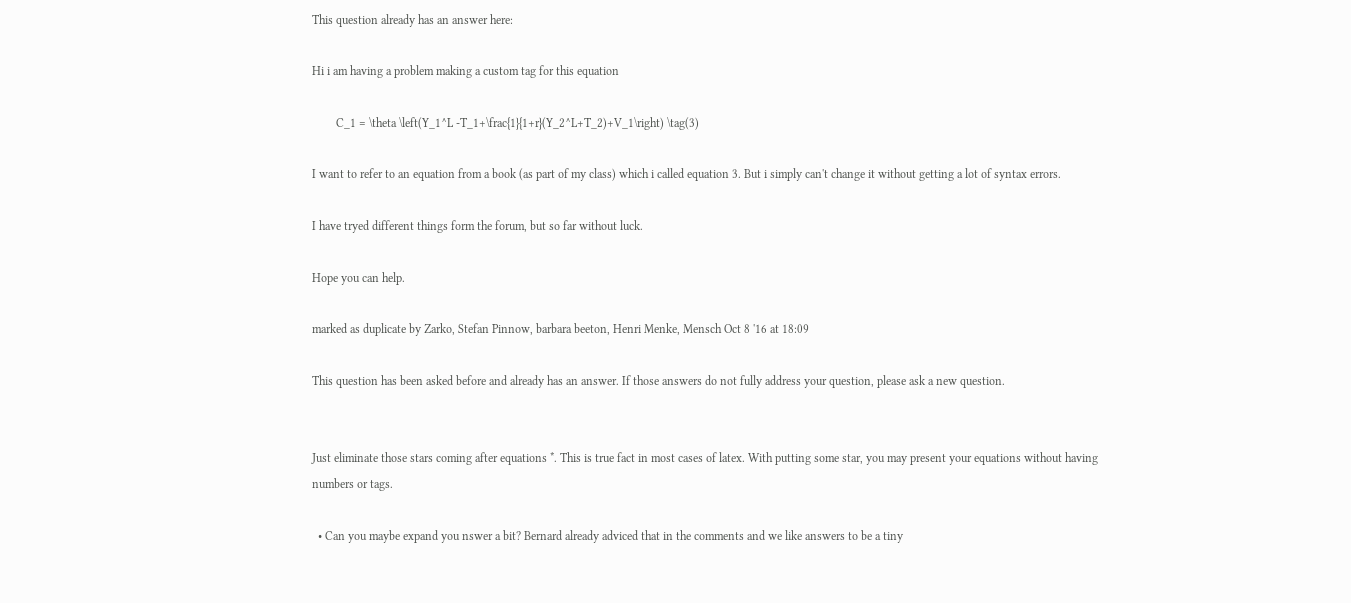This question already has an answer here:

Hi i am having a problem making a custom tag for this equation

        C_1 = \theta \left(Y_1^L -T_1+\frac{1}{1+r}(Y_2^L+T_2)+V_1\right) \tag(3)

I want to refer to an equation from a book (as part of my class) which i called equation 3. But i simply can't change it without getting a lot of syntax errors.

I have tryed different things form the forum, but so far without luck.

Hope you can help.

marked as duplicate by Zarko, Stefan Pinnow, barbara beeton, Henri Menke, Mensch Oct 8 '16 at 18:09

This question has been asked before and already has an answer. If those answers do not fully address your question, please ask a new question.


Just eliminate those stars coming after equations *. This is true fact in most cases of latex. With putting some star, you may present your equations without having numbers or tags.

  • Can you maybe expand you nswer a bit? Bernard already adviced that in the comments and we like answers to be a tiny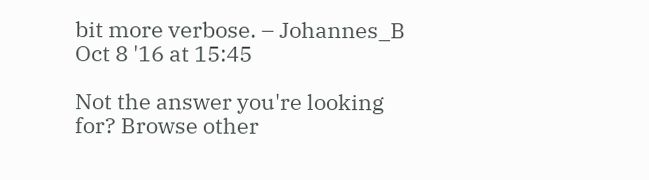bit more verbose. – Johannes_B Oct 8 '16 at 15:45

Not the answer you're looking for? Browse other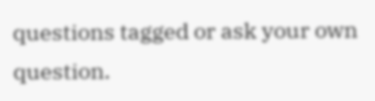questions tagged or ask your own question.